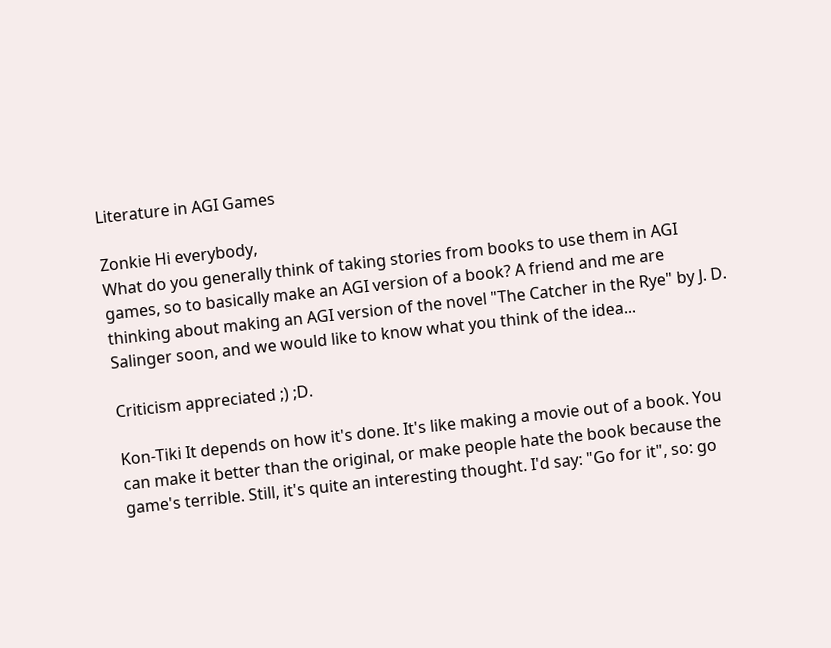Literature in AGI Games

Zonkie Hi everybody,
What do you generally think of taking stories from books to use them in AGI games, so to basically make an AGI version of a book? A friend and me are thinking about making an AGI version of the novel "The Catcher in the Rye" by J. D. Salinger soon, and we would like to know what you think of the idea...

Criticism appreciated ;) ;D.

Kon-Tiki It depends on how it's done. It's like making a movie out of a book. You can make it better than the original, or make people hate the book because the game's terrible. Still, it's quite an interesting thought. I'd say: "Go for it", so: go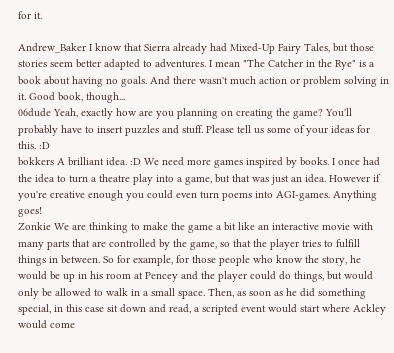for it.

Andrew_Baker I know that Sierra already had Mixed-Up Fairy Tales, but those stories seem better adapted to adventures. I mean "The Catcher in the Rye" is a book about having no goals. And there wasn't much action or problem solving in it. Good book, though...
06dude Yeah, exactly how are you planning on creating the game? You'll probably have to insert puzzles and stuff. Please tell us some of your ideas for this. :D
bokkers A brilliant idea. :D We need more games inspired by books. I once had the idea to turn a theatre play into a game, but that was just an idea. However if you're creative enough you could even turn poems into AGI-games. Anything goes!
Zonkie We are thinking to make the game a bit like an interactive movie with many parts that are controlled by the game, so that the player tries to fulfill things in between. So for example, for those people who know the story, he would be up in his room at Pencey and the player could do things, but would only be allowed to walk in a small space. Then, as soon as he did something special, in this case sit down and read, a scripted event would start where Ackley would come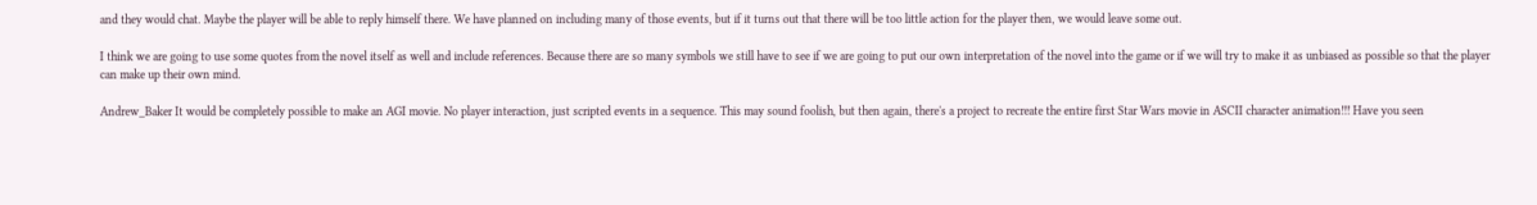and they would chat. Maybe the player will be able to reply himself there. We have planned on including many of those events, but if it turns out that there will be too little action for the player then, we would leave some out.

I think we are going to use some quotes from the novel itself as well and include references. Because there are so many symbols we still have to see if we are going to put our own interpretation of the novel into the game or if we will try to make it as unbiased as possible so that the player can make up their own mind.

Andrew_Baker It would be completely possible to make an AGI movie. No player interaction, just scripted events in a sequence. This may sound foolish, but then again, there's a project to recreate the entire first Star Wars movie in ASCII character animation!!! Have you seen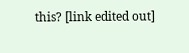this? [link edited out]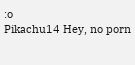:o
Pikachu14 Hey, no porn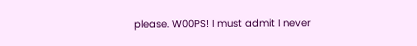please. W00PS! I must admit I never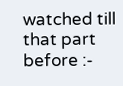watched till that part before :-